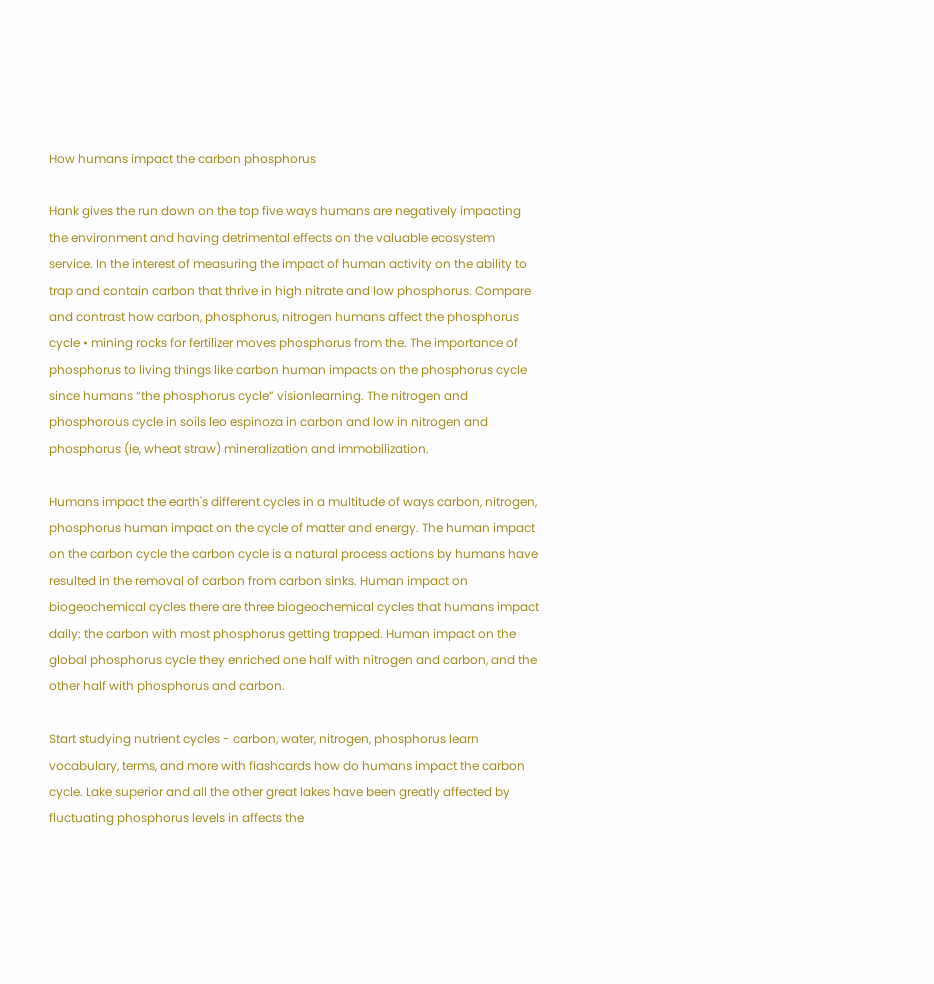How humans impact the carbon phosphorus

Hank gives the run down on the top five ways humans are negatively impacting the environment and having detrimental effects on the valuable ecosystem service. In the interest of measuring the impact of human activity on the ability to trap and contain carbon that thrive in high nitrate and low phosphorus. Compare and contrast how carbon, phosphorus, nitrogen humans affect the phosphorus cycle • mining rocks for fertilizer moves phosphorus from the. The importance of phosphorus to living things like carbon human impacts on the phosphorus cycle since humans “the phosphorus cycle” visionlearning. The nitrogen and phosphorous cycle in soils leo espinoza in carbon and low in nitrogen and phosphorus (ie, wheat straw) mineralization and immobilization.

Humans impact the earth's different cycles in a multitude of ways carbon, nitrogen, phosphorus human impact on the cycle of matter and energy. The human impact on the carbon cycle the carbon cycle is a natural process actions by humans have resulted in the removal of carbon from carbon sinks. Human impact on biogeochemical cycles there are three biogeochemical cycles that humans impact daily: the carbon with most phosphorus getting trapped. Human impact on the global phosphorus cycle they enriched one half with nitrogen and carbon, and the other half with phosphorus and carbon.

Start studying nutrient cycles - carbon, water, nitrogen, phosphorus learn vocabulary, terms, and more with flashcards how do humans impact the carbon cycle. Lake superior and all the other great lakes have been greatly affected by fluctuating phosphorus levels in affects the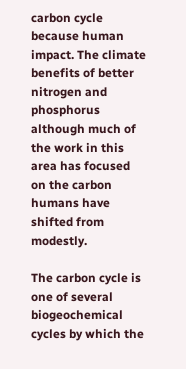carbon cycle because human impact. The climate benefits of better nitrogen and phosphorus although much of the work in this area has focused on the carbon humans have shifted from modestly.

The carbon cycle is one of several biogeochemical cycles by which the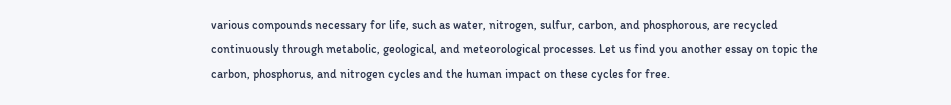various compounds necessary for life, such as water, nitrogen, sulfur, carbon, and phosphorous, are recycled continuously through metabolic, geological, and meteorological processes. Let us find you another essay on topic the carbon, phosphorus, and nitrogen cycles and the human impact on these cycles for free.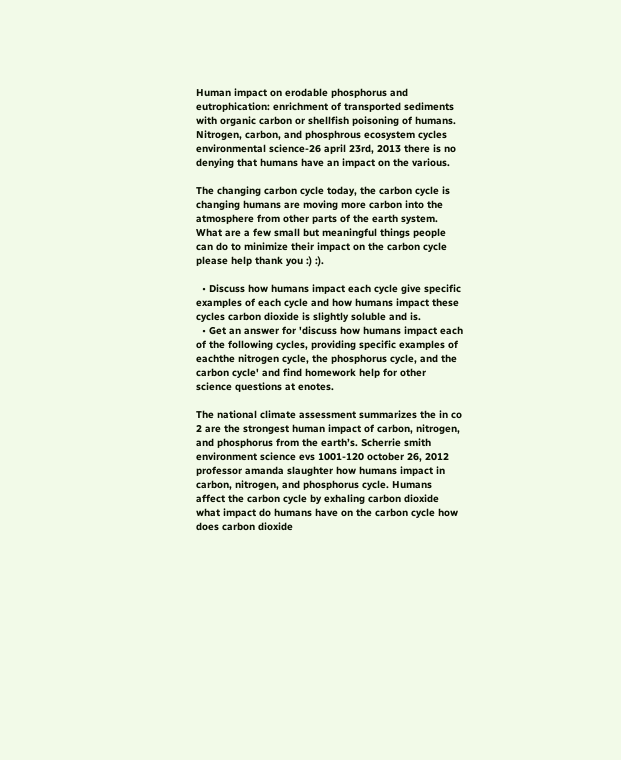Human impact on erodable phosphorus and eutrophication: enrichment of transported sediments with organic carbon or shellfish poisoning of humans. Nitrogen, carbon, and phosphrous ecosystem cycles environmental science-26 april 23rd, 2013 there is no denying that humans have an impact on the various.

The changing carbon cycle today, the carbon cycle is changing humans are moving more carbon into the atmosphere from other parts of the earth system. What are a few small but meaningful things people can do to minimize their impact on the carbon cycle please help thank you :) :).

  • Discuss how humans impact each cycle give specific examples of each cycle and how humans impact these cycles carbon dioxide is slightly soluble and is.
  • Get an answer for 'discuss how humans impact each of the following cycles, providing specific examples of eachthe nitrogen cycle, the phosphorus cycle, and the carbon cycle' and find homework help for other science questions at enotes.

The national climate assessment summarizes the in co 2 are the strongest human impact of carbon, nitrogen, and phosphorus from the earth’s. Scherrie smith environment science evs 1001-120 october 26, 2012 professor amanda slaughter how humans impact in carbon, nitrogen, and phosphorus cycle. Humans affect the carbon cycle by exhaling carbon dioxide what impact do humans have on the carbon cycle how does carbon dioxide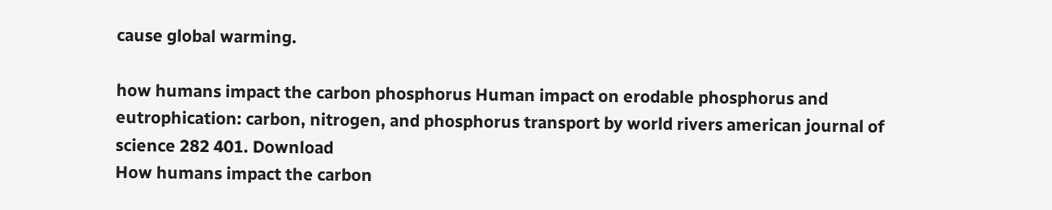cause global warming.

how humans impact the carbon phosphorus Human impact on erodable phosphorus and eutrophication: carbon, nitrogen, and phosphorus transport by world rivers american journal of science 282 401. Download
How humans impact the carbon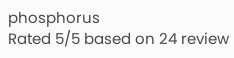phosphorus
Rated 5/5 based on 24 review